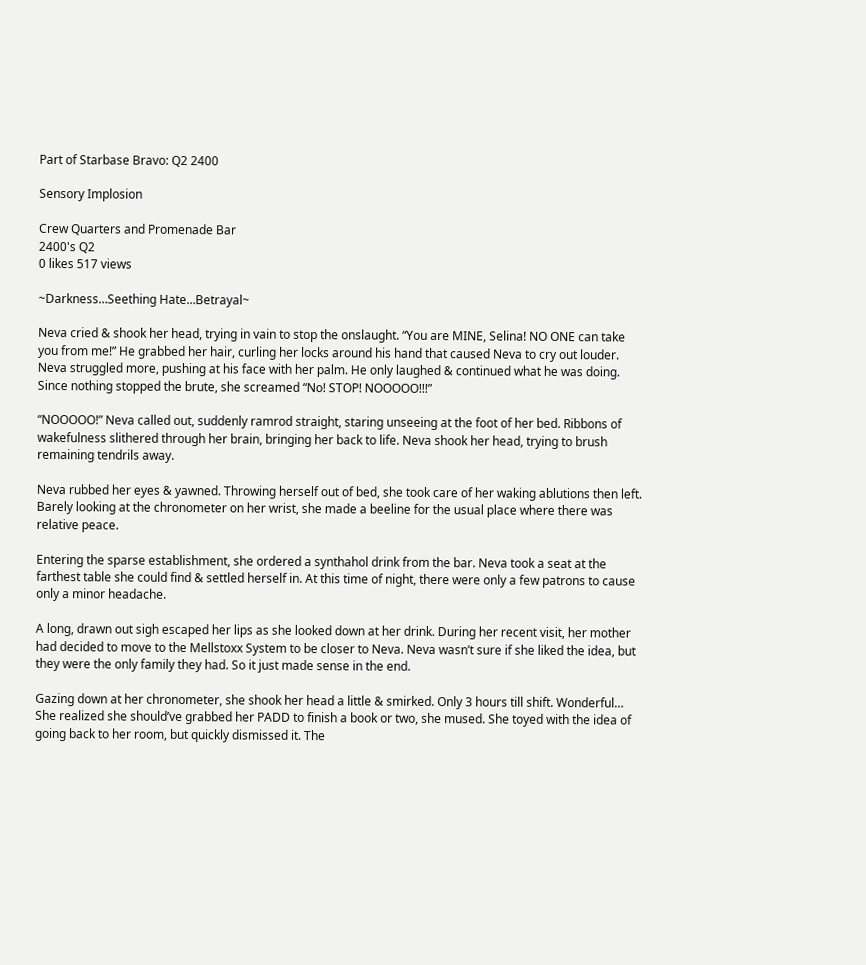Part of Starbase Bravo: Q2 2400

Sensory Implosion

Crew Quarters and Promenade Bar
2400's Q2
0 likes 517 views

~Darkness…Seething Hate…Betrayal~

Neva cried & shook her head, trying in vain to stop the onslaught. “You are MINE, Selina! NO ONE can take you from me!” He grabbed her hair, curling her locks around his hand that caused Neva to cry out louder. Neva struggled more, pushing at his face with her palm. He only laughed & continued what he was doing. Since nothing stopped the brute, she screamed “No! STOP! NOOOOO!!!”

“NOOOOO!” Neva called out, suddenly ramrod straight, staring unseeing at the foot of her bed. Ribbons of wakefulness slithered through her brain, bringing her back to life. Neva shook her head, trying to brush remaining tendrils away.

Neva rubbed her eyes & yawned. Throwing herself out of bed, she took care of her waking ablutions then left. Barely looking at the chronometer on her wrist, she made a beeline for the usual place where there was relative peace.

Entering the sparse establishment, she ordered a synthahol drink from the bar. Neva took a seat at the farthest table she could find & settled herself in. At this time of night, there were only a few patrons to cause only a minor headache.

A long, drawn out sigh escaped her lips as she looked down at her drink. During her recent visit, her mother had decided to move to the Mellstoxx System to be closer to Neva. Neva wasn’t sure if she liked the idea, but they were the only family they had. So it just made sense in the end.

Gazing down at her chronometer, she shook her head a little & smirked. Only 3 hours till shift. Wonderful… She realized she should’ve grabbed her PADD to finish a book or two, she mused. She toyed with the idea of going back to her room, but quickly dismissed it. The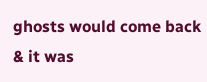ghosts would come back & it was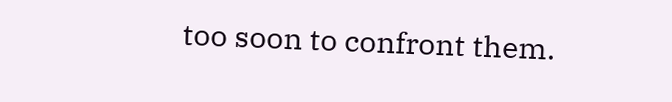too soon to confront them.